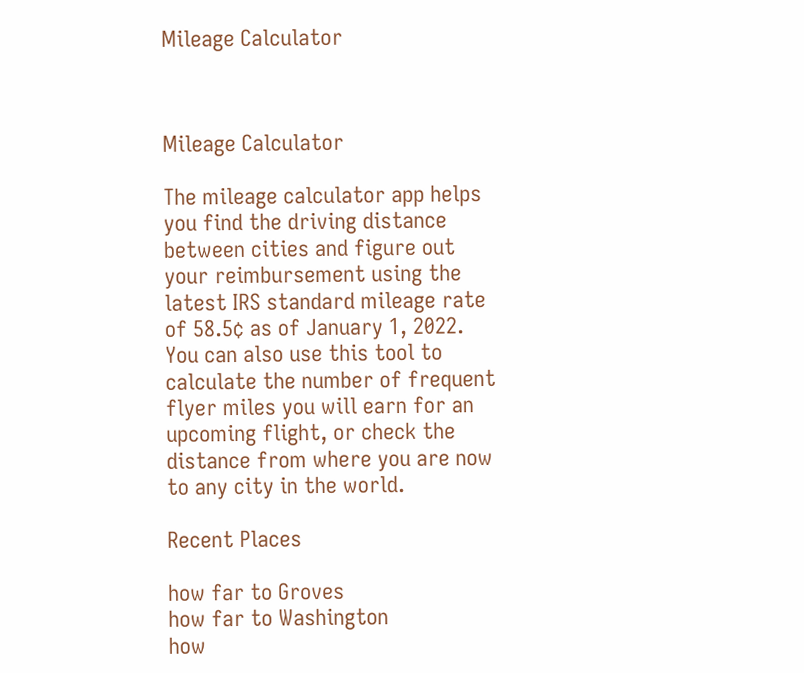Mileage Calculator



Mileage Calculator

The mileage calculator app helps you find the driving distance between cities and figure out your reimbursement using the latest IRS standard mileage rate of 58.5¢ as of January 1, 2022. You can also use this tool to calculate the number of frequent flyer miles you will earn for an upcoming flight, or check the distance from where you are now to any city in the world.

Recent Places

how far to Groves
how far to Washington
how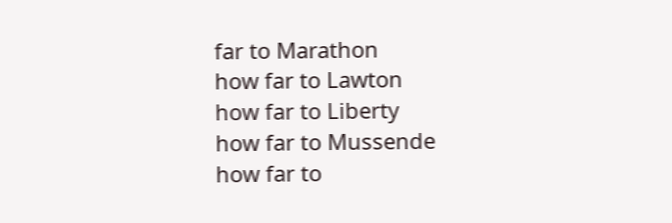far to Marathon
how far to Lawton
how far to Liberty
how far to Mussende
how far to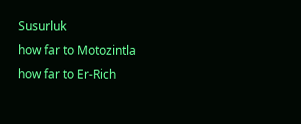Susurluk
how far to Motozintla
how far to Er-Rich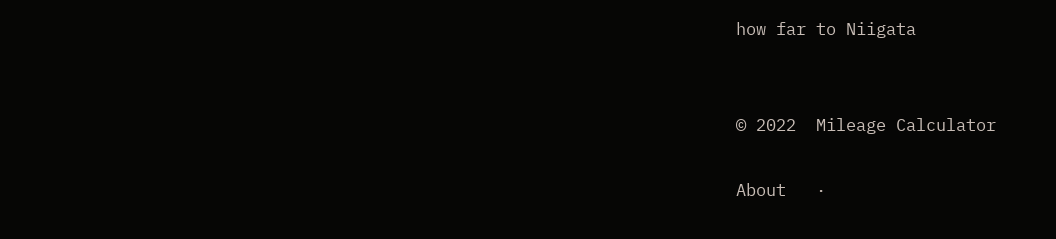how far to Niigata


© 2022  Mileage Calculator

About   ·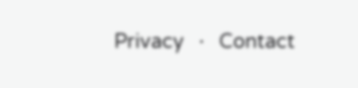Privacy   ·   Contact